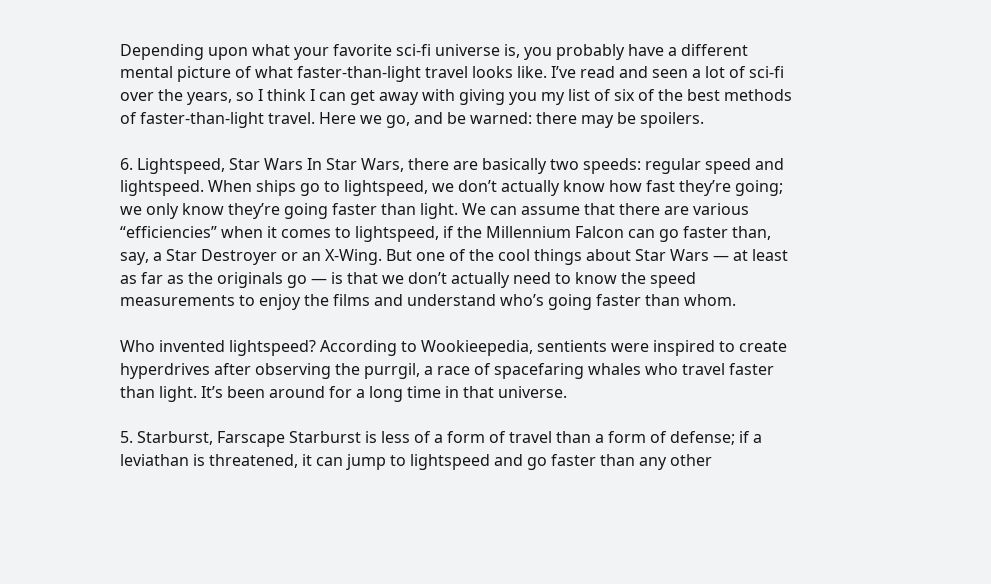Depending upon what your favorite sci-fi universe is, you probably have a different mental picture of what faster-than-light travel looks like. I’ve read and seen a lot of sci-fi over the years, so I think I can get away with giving you my list of six of the best methods of faster-than-light travel. Here we go, and be warned: there may be spoilers.

6. Lightspeed, Star Wars In Star Wars, there are basically two speeds: regular speed and lightspeed. When ships go to lightspeed, we don’t actually know how fast they’re going; we only know they’re going faster than light. We can assume that there are various “efficiencies” when it comes to lightspeed, if the Millennium Falcon can go faster than, say, a Star Destroyer or an X-Wing. But one of the cool things about Star Wars — at least as far as the originals go — is that we don’t actually need to know the speed measurements to enjoy the films and understand who’s going faster than whom.

Who invented lightspeed? According to Wookieepedia, sentients were inspired to create hyperdrives after observing the purrgil, a race of spacefaring whales who travel faster than light. It’s been around for a long time in that universe.

5. Starburst, Farscape Starburst is less of a form of travel than a form of defense; if a leviathan is threatened, it can jump to lightspeed and go faster than any other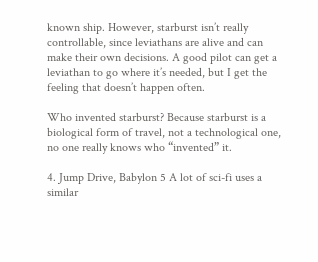known ship. However, starburst isn’t really controllable, since leviathans are alive and can make their own decisions. A good pilot can get a leviathan to go where it’s needed, but I get the feeling that doesn’t happen often.

Who invented starburst? Because starburst is a biological form of travel, not a technological one, no one really knows who “invented” it.

4. Jump Drive, Babylon 5 A lot of sci-fi uses a similar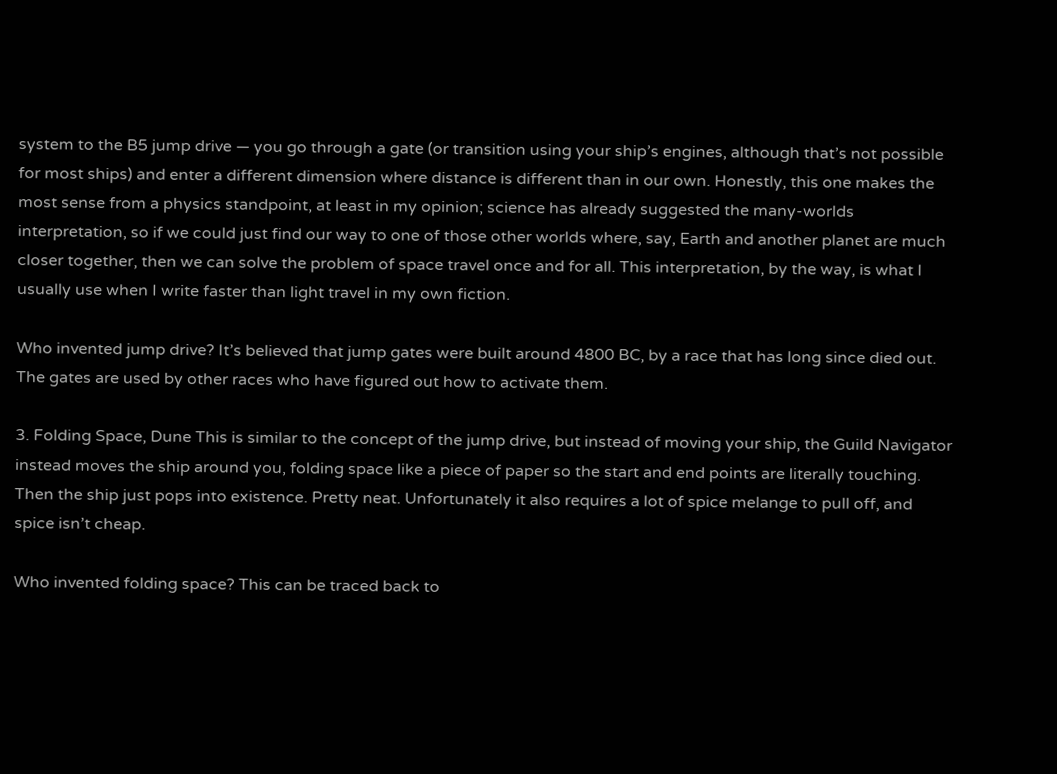system to the B5 jump drive — you go through a gate (or transition using your ship’s engines, although that’s not possible for most ships) and enter a different dimension where distance is different than in our own. Honestly, this one makes the most sense from a physics standpoint, at least in my opinion; science has already suggested the many-worlds interpretation, so if we could just find our way to one of those other worlds where, say, Earth and another planet are much closer together, then we can solve the problem of space travel once and for all. This interpretation, by the way, is what I usually use when I write faster than light travel in my own fiction.

Who invented jump drive? It’s believed that jump gates were built around 4800 BC, by a race that has long since died out. The gates are used by other races who have figured out how to activate them.

3. Folding Space, Dune This is similar to the concept of the jump drive, but instead of moving your ship, the Guild Navigator instead moves the ship around you, folding space like a piece of paper so the start and end points are literally touching. Then the ship just pops into existence. Pretty neat. Unfortunately it also requires a lot of spice melange to pull off, and spice isn’t cheap.

Who invented folding space? This can be traced back to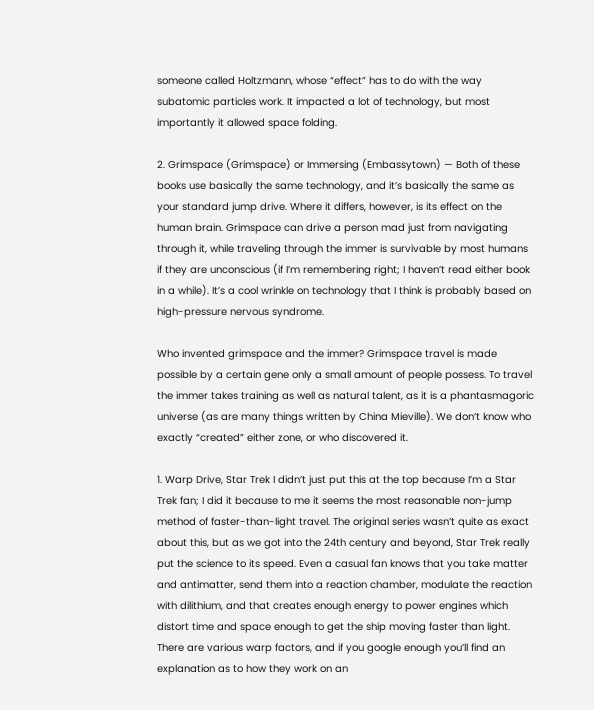someone called Holtzmann, whose “effect” has to do with the way subatomic particles work. It impacted a lot of technology, but most importantly it allowed space folding.

2. Grimspace (Grimspace) or Immersing (Embassytown) — Both of these books use basically the same technology, and it’s basically the same as your standard jump drive. Where it differs, however, is its effect on the human brain. Grimspace can drive a person mad just from navigating through it, while traveling through the immer is survivable by most humans if they are unconscious (if I’m remembering right; I haven’t read either book in a while). It’s a cool wrinkle on technology that I think is probably based on high-pressure nervous syndrome.

Who invented grimspace and the immer? Grimspace travel is made possible by a certain gene only a small amount of people possess. To travel the immer takes training as well as natural talent, as it is a phantasmagoric universe (as are many things written by China Mieville). We don’t know who exactly “created” either zone, or who discovered it.

1. Warp Drive, Star Trek I didn’t just put this at the top because I’m a Star Trek fan; I did it because to me it seems the most reasonable non-jump method of faster-than-light travel. The original series wasn’t quite as exact about this, but as we got into the 24th century and beyond, Star Trek really put the science to its speed. Even a casual fan knows that you take matter and antimatter, send them into a reaction chamber, modulate the reaction with dilithium, and that creates enough energy to power engines which distort time and space enough to get the ship moving faster than light. There are various warp factors, and if you google enough you’ll find an explanation as to how they work on an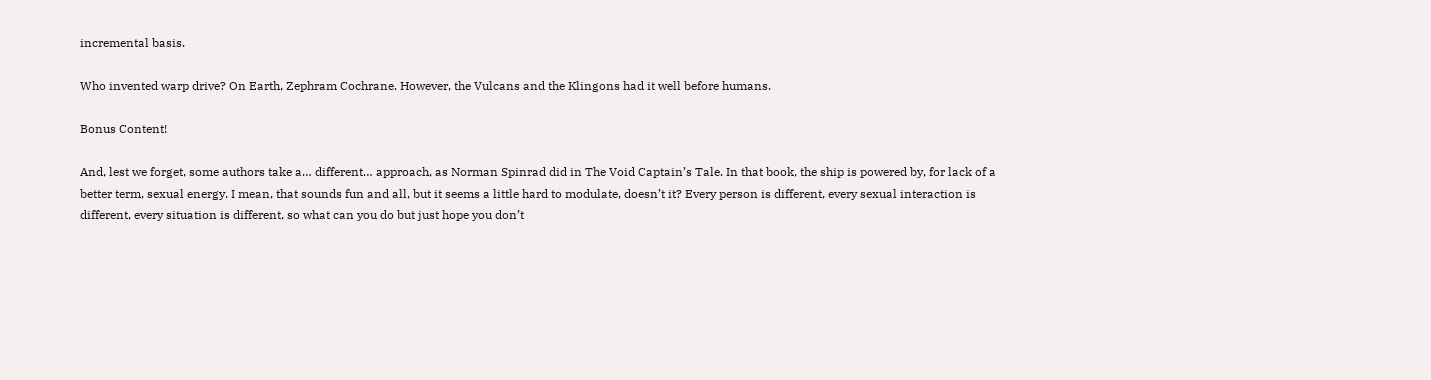incremental basis.

Who invented warp drive? On Earth, Zephram Cochrane. However, the Vulcans and the Klingons had it well before humans.

Bonus Content!

And, lest we forget, some authors take a… different… approach, as Norman Spinrad did in The Void Captain’s Tale. In that book, the ship is powered by, for lack of a better term, sexual energy. I mean, that sounds fun and all, but it seems a little hard to modulate, doesn’t it? Every person is different, every sexual interaction is different, every situation is different, so what can you do but just hope you don’t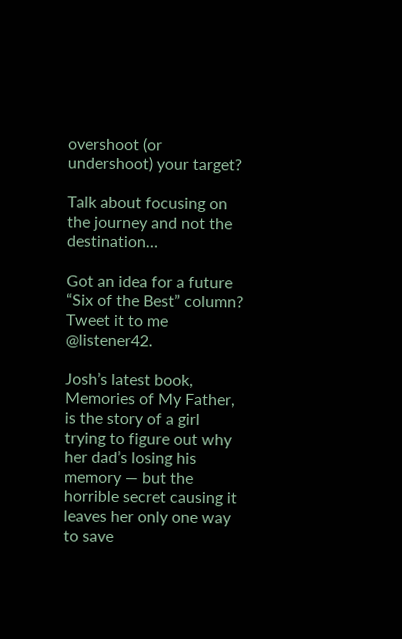overshoot (or undershoot) your target?

Talk about focusing on the journey and not the destination…

Got an idea for a future “Six of the Best” column? Tweet it to me @listener42.

Josh’s latest book, Memories of My Father, is the story of a girl trying to figure out why her dad’s losing his memory — but the horrible secret causing it leaves her only one way to save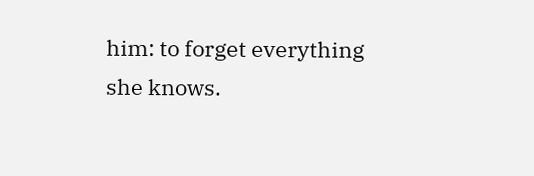him: to forget everything she knows.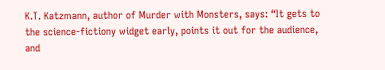K.T. Katzmann, author of Murder with Monsters, says: “It gets to the science-fictiony widget early, points it out for the audience, and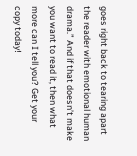goes right back to tearing apart the reader with emotional human drama.” And if that doesn’t make you want to read it, then what more can I tell you? Get your copy today!